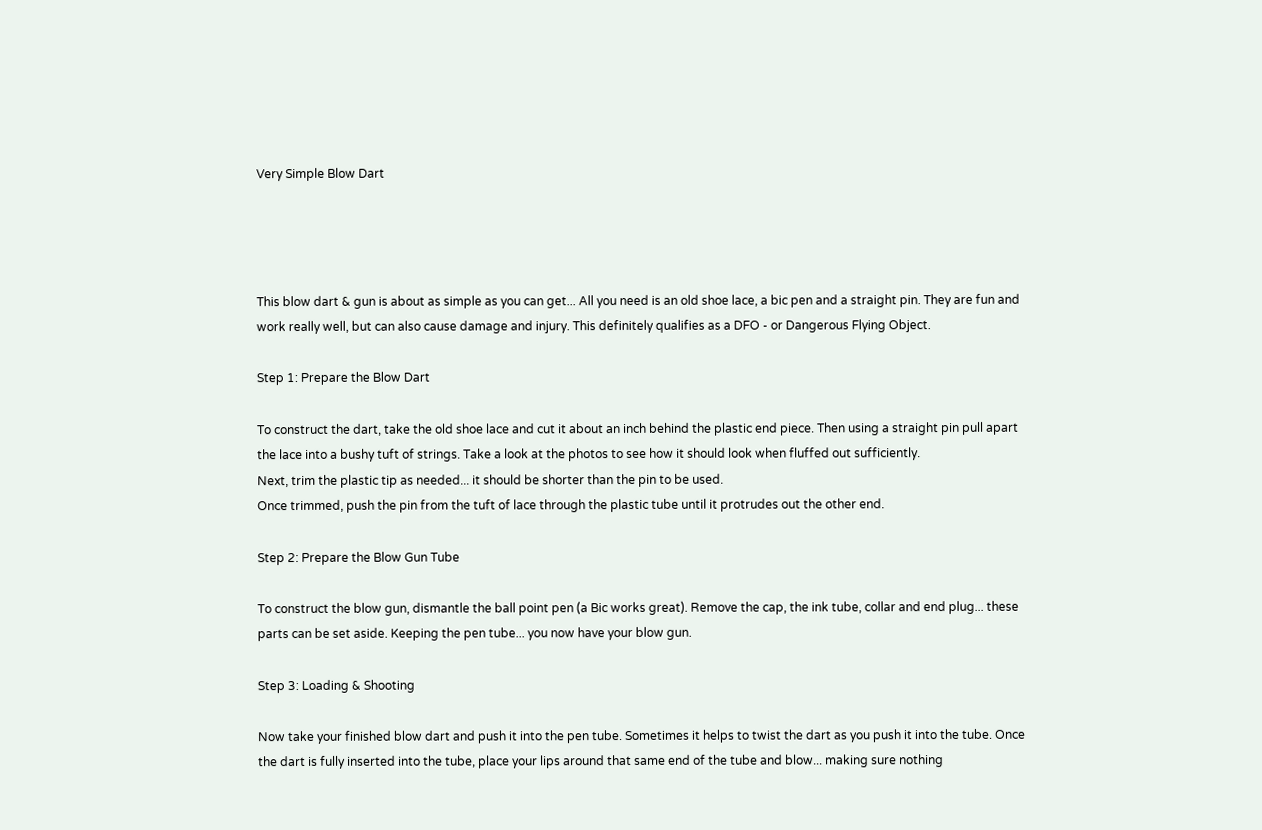Very Simple Blow Dart




This blow dart & gun is about as simple as you can get... All you need is an old shoe lace, a bic pen and a straight pin. They are fun and work really well, but can also cause damage and injury. This definitely qualifies as a DFO - or Dangerous Flying Object.

Step 1: Prepare the Blow Dart

To construct the dart, take the old shoe lace and cut it about an inch behind the plastic end piece. Then using a straight pin pull apart the lace into a bushy tuft of strings. Take a look at the photos to see how it should look when fluffed out sufficiently.
Next, trim the plastic tip as needed... it should be shorter than the pin to be used.
Once trimmed, push the pin from the tuft of lace through the plastic tube until it protrudes out the other end.

Step 2: Prepare the Blow Gun Tube

To construct the blow gun, dismantle the ball point pen (a Bic works great). Remove the cap, the ink tube, collar and end plug... these parts can be set aside. Keeping the pen tube... you now have your blow gun.

Step 3: Loading & Shooting

Now take your finished blow dart and push it into the pen tube. Sometimes it helps to twist the dart as you push it into the tube. Once the dart is fully inserted into the tube, place your lips around that same end of the tube and blow... making sure nothing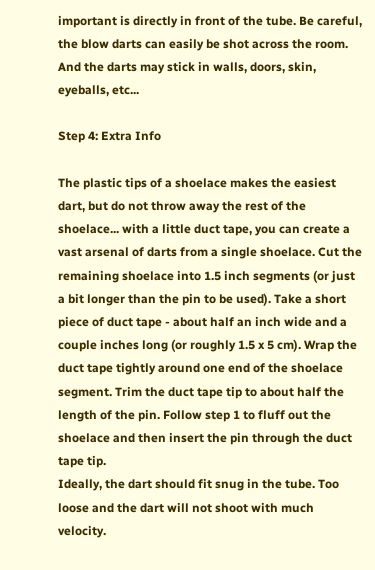important is directly in front of the tube. Be careful, the blow darts can easily be shot across the room. And the darts may stick in walls, doors, skin, eyeballs, etc...

Step 4: Extra Info

The plastic tips of a shoelace makes the easiest dart, but do not throw away the rest of the shoelace... with a little duct tape, you can create a vast arsenal of darts from a single shoelace. Cut the remaining shoelace into 1.5 inch segments (or just a bit longer than the pin to be used). Take a short piece of duct tape - about half an inch wide and a couple inches long (or roughly 1.5 x 5 cm). Wrap the duct tape tightly around one end of the shoelace segment. Trim the duct tape tip to about half the length of the pin. Follow step 1 to fluff out the shoelace and then insert the pin through the duct tape tip.
Ideally, the dart should fit snug in the tube. Too loose and the dart will not shoot with much velocity.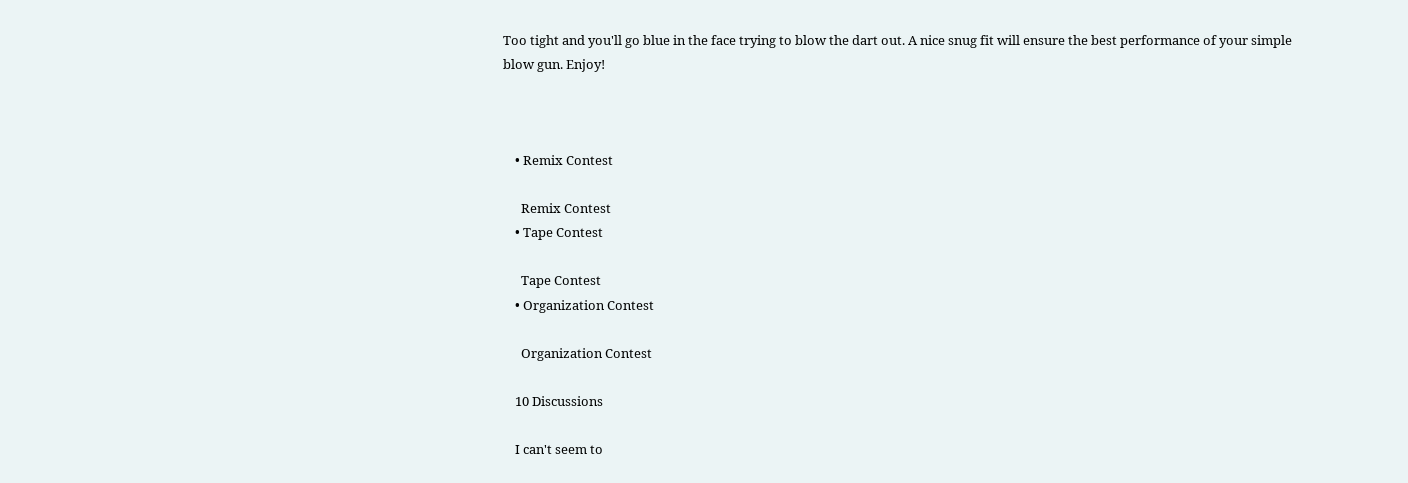Too tight and you'll go blue in the face trying to blow the dart out. A nice snug fit will ensure the best performance of your simple blow gun. Enjoy!



    • Remix Contest

      Remix Contest
    • Tape Contest

      Tape Contest
    • Organization Contest

      Organization Contest

    10 Discussions

    I can't seem to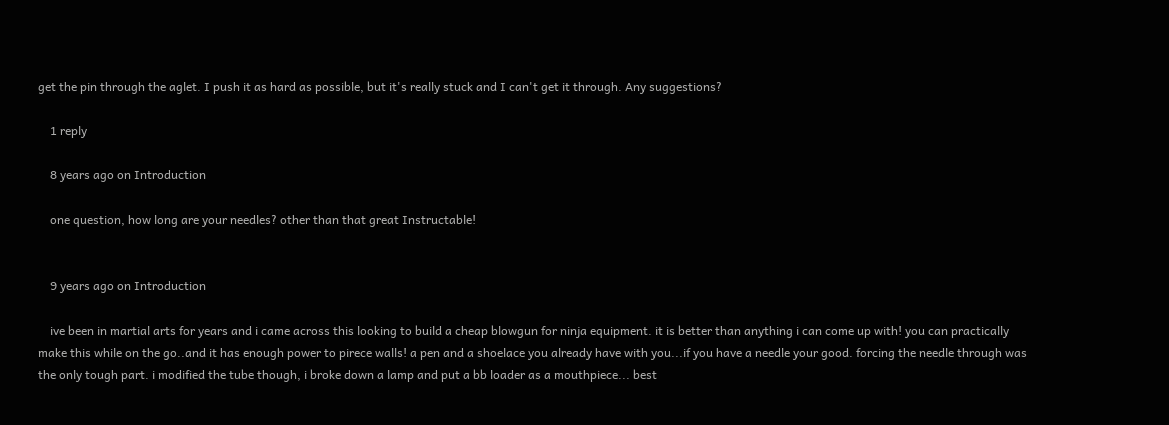get the pin through the aglet. I push it as hard as possible, but it's really stuck and I can't get it through. Any suggestions?

    1 reply

    8 years ago on Introduction

    one question, how long are your needles? other than that great Instructable!


    9 years ago on Introduction

    ive been in martial arts for years and i came across this looking to build a cheap blowgun for ninja equipment. it is better than anything i can come up with! you can practically make this while on the go..and it has enough power to pirece walls! a pen and a shoelace you already have with you...if you have a needle your good. forcing the needle through was the only tough part. i modified the tube though, i broke down a lamp and put a bb loader as a mouthpiece... best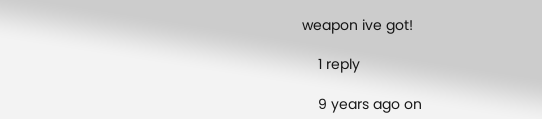weapon ive got!

    1 reply

    9 years ago on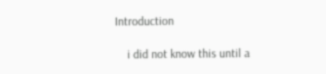Introduction

    i did not know this until a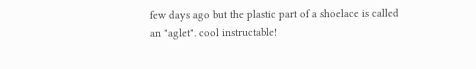few days ago but the plastic part of a shoelace is called an "aglet". cool instructable!